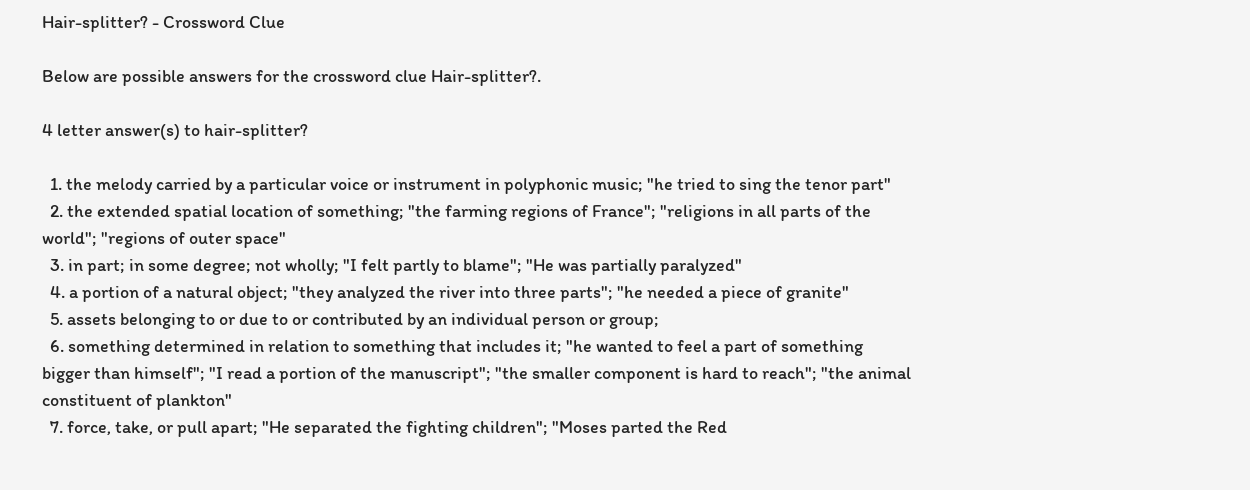Hair-splitter? - Crossword Clue

Below are possible answers for the crossword clue Hair-splitter?.

4 letter answer(s) to hair-splitter?

  1. the melody carried by a particular voice or instrument in polyphonic music; "he tried to sing the tenor part"
  2. the extended spatial location of something; "the farming regions of France"; "religions in all parts of the world"; "regions of outer space"
  3. in part; in some degree; not wholly; "I felt partly to blame"; "He was partially paralyzed"
  4. a portion of a natural object; "they analyzed the river into three parts"; "he needed a piece of granite"
  5. assets belonging to or due to or contributed by an individual person or group;
  6. something determined in relation to something that includes it; "he wanted to feel a part of something bigger than himself"; "I read a portion of the manuscript"; "the smaller component is hard to reach"; "the animal constituent of plankton"
  7. force, take, or pull apart; "He separated the fighting children"; "Moses parted the Red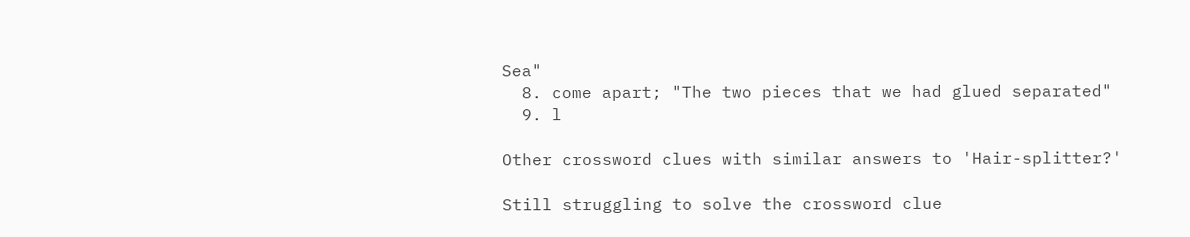Sea"
  8. come apart; "The two pieces that we had glued separated"
  9. l

Other crossword clues with similar answers to 'Hair-splitter?'

Still struggling to solve the crossword clue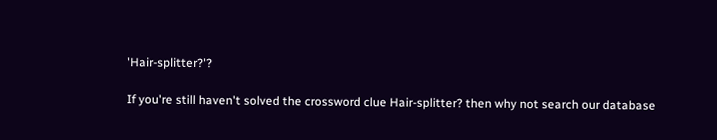'Hair-splitter?'?

If you're still haven't solved the crossword clue Hair-splitter? then why not search our database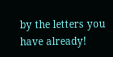by the letters you have already!